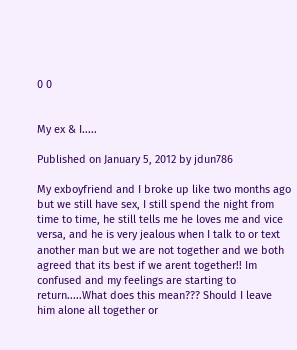0 0


My ex & I.....

Published on January 5, 2012 by jdun786

My exboyfriend and I broke up like two months ago but we still have sex, I still spend the night from time to time, he still tells me he loves me and vice versa, and he is very jealous when I talk to or text another man but we are not together and we both agreed that its best if we arent together!! Im confused and my feelings are starting to return.....What does this mean??? Should I leave him alone all together or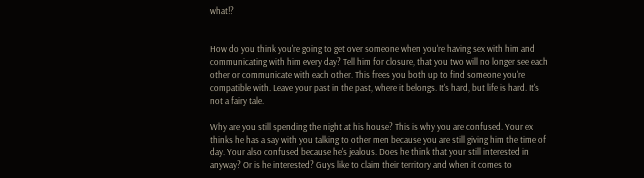what!?


How do you think you're going to get over someone when you're having sex with him and communicating with him every day? Tell him for closure, that you two will no longer see each other or communicate with each other. This frees you both up to find someone you're compatible with. Leave your past in the past, where it belongs. It's hard, but life is hard. It's not a fairy tale.

Why are you still spending the night at his house? This is why you are confused. Your ex thinks he has a say with you talking to other men because you are still giving him the time of day. Your also confused because he's jealous. Does he think that your still interested in anyway? Or is he interested? Guys like to claim their territory and when it comes to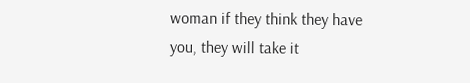woman if they think they have you, they will take it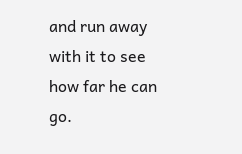and run away with it to see how far he can go.